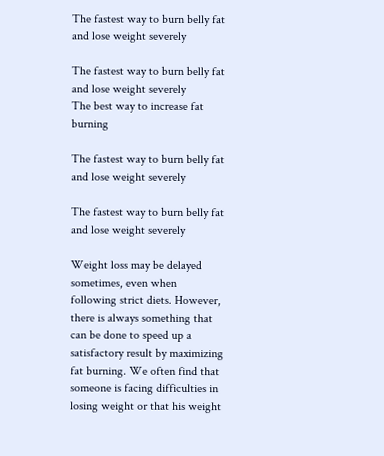The fastest way to burn belly fat and lose weight severely

The fastest way to burn belly fat and lose weight severely
The best way to increase fat burning

The fastest way to burn belly fat and lose weight severely

The fastest way to burn belly fat and lose weight severely

Weight loss may be delayed sometimes, even when following strict diets. However, there is always something that can be done to speed up a satisfactory result by maximizing fat burning. We often find that someone is facing difficulties in losing weight or that his weight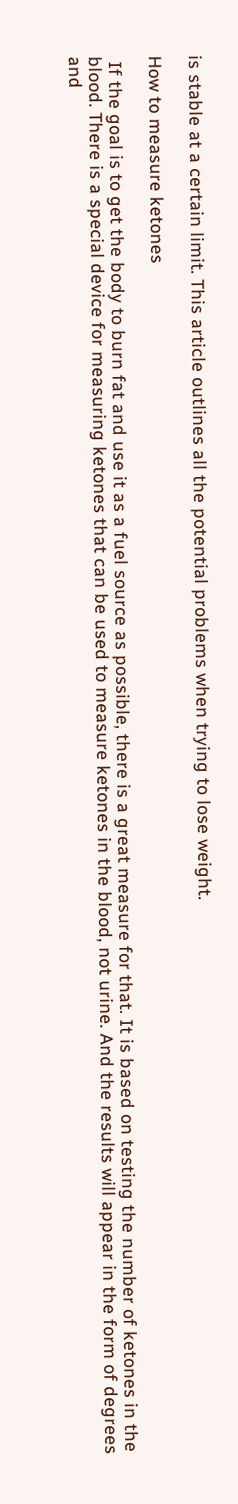is stable at a certain limit. This article outlines all the potential problems when trying to lose weight.

How to measure ketones

 If the goal is to get the body to burn fat and use it as a fuel source as possible, there is a great measure for that. It is based on testing the number of ketones in the blood. There is a special device for measuring ketones that can be used to measure ketones in the blood, not urine. And the results will appear in the form of degrees and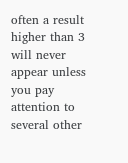often a result higher than 3 will never appear unless you pay attention to several other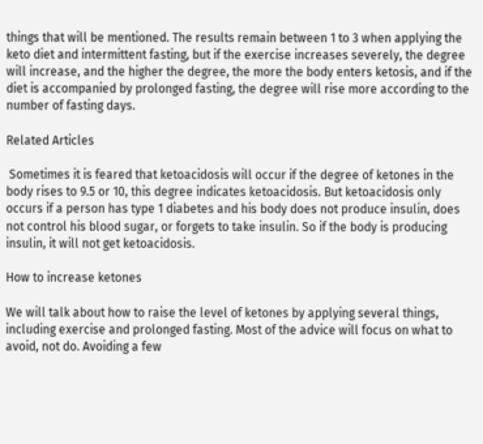things that will be mentioned. The results remain between 1 to 3 when applying the keto diet and intermittent fasting, but if the exercise increases severely, the degree will increase, and the higher the degree, the more the body enters ketosis, and if the diet is accompanied by prolonged fasting, the degree will rise more according to the number of fasting days.

Related Articles

 Sometimes it is feared that ketoacidosis will occur if the degree of ketones in the body rises to 9.5 or 10, this degree indicates ketoacidosis. But ketoacidosis only occurs if a person has type 1 diabetes and his body does not produce insulin, does not control his blood sugar, or forgets to take insulin. So if the body is producing insulin, it will not get ketoacidosis.

How to increase ketones

We will talk about how to raise the level of ketones by applying several things, including exercise and prolonged fasting. Most of the advice will focus on what to avoid, not do. Avoiding a few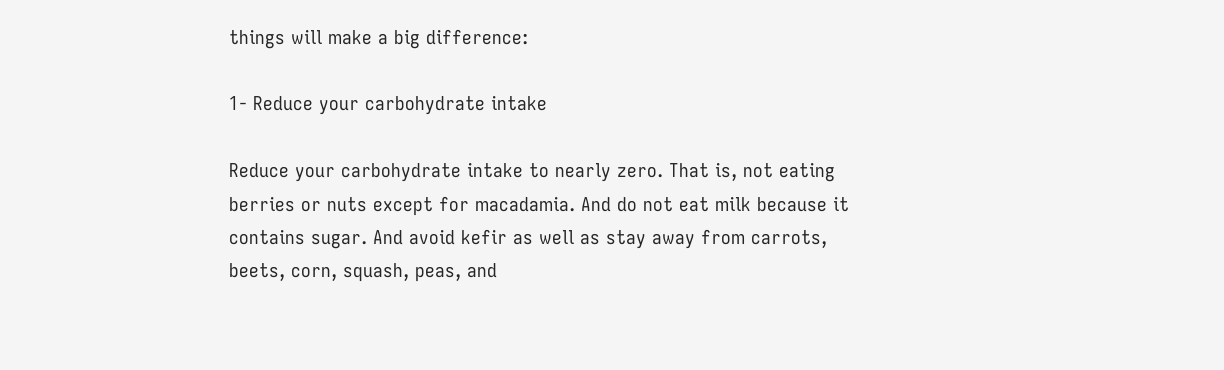things will make a big difference:

1- Reduce your carbohydrate intake

Reduce your carbohydrate intake to nearly zero. That is, not eating berries or nuts except for macadamia. And do not eat milk because it contains sugar. And avoid kefir as well as stay away from carrots, beets, corn, squash, peas, and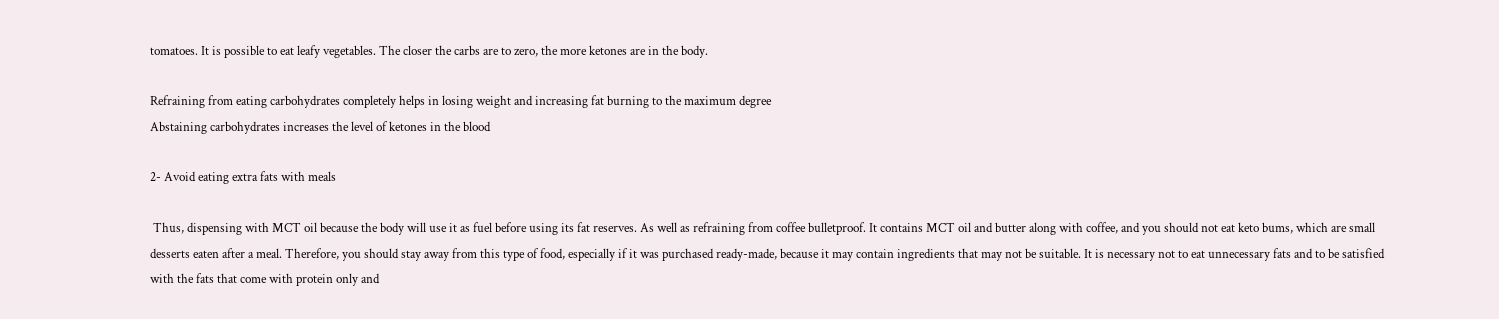tomatoes. It is possible to eat leafy vegetables. The closer the carbs are to zero, the more ketones are in the body.

Refraining from eating carbohydrates completely helps in losing weight and increasing fat burning to the maximum degree
Abstaining carbohydrates increases the level of ketones in the blood

2- Avoid eating extra fats with meals

 Thus, dispensing with MCT oil because the body will use it as fuel before using its fat reserves. As well as refraining from coffee bulletproof. It contains MCT oil and butter along with coffee, and you should not eat keto bums, which are small desserts eaten after a meal. Therefore, you should stay away from this type of food, especially if it was purchased ready-made, because it may contain ingredients that may not be suitable. It is necessary not to eat unnecessary fats and to be satisfied with the fats that come with protein only and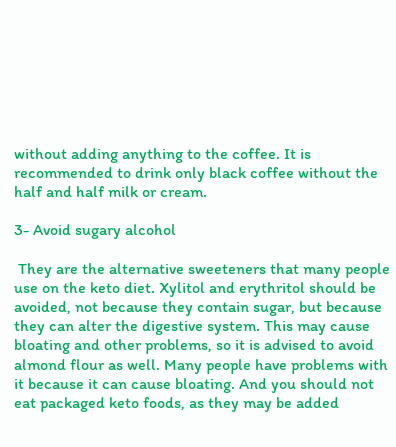without adding anything to the coffee. It is recommended to drink only black coffee without the half and half milk or cream.

3- Avoid sugary alcohol

 They are the alternative sweeteners that many people use on the keto diet. Xylitol and erythritol should be avoided, not because they contain sugar, but because they can alter the digestive system. This may cause bloating and other problems, so it is advised to avoid almond flour as well. Many people have problems with it because it can cause bloating. And you should not eat packaged keto foods, as they may be added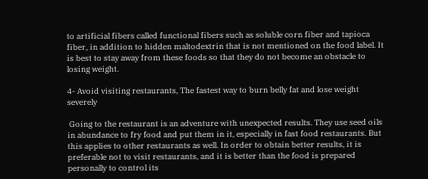to artificial fibers called functional fibers such as soluble corn fiber and tapioca fiber, in addition to hidden maltodextrin that is not mentioned on the food label. It is best to stay away from these foods so that they do not become an obstacle to losing weight.

4- Avoid visiting restaurants, The fastest way to burn belly fat and lose weight severely

 Going to the restaurant is an adventure with unexpected results. They use seed oils in abundance to fry food and put them in it, especially in fast food restaurants. But this applies to other restaurants as well. In order to obtain better results, it is preferable not to visit restaurants, and it is better than the food is prepared personally to control its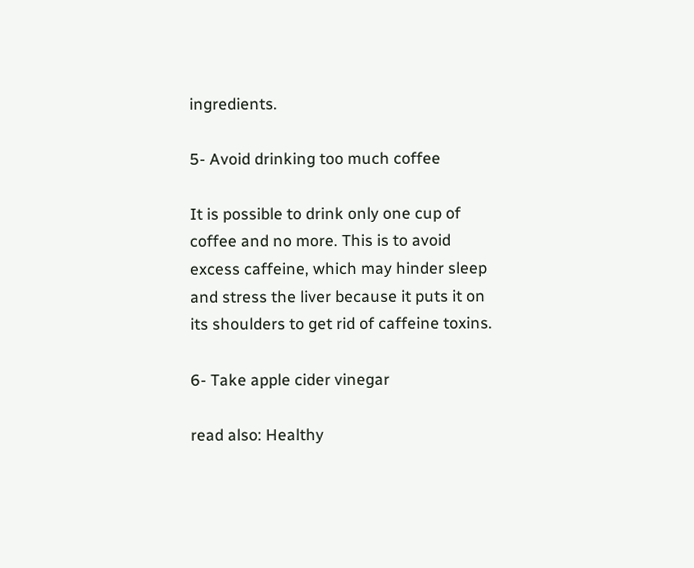ingredients.

5- Avoid drinking too much coffee

It is possible to drink only one cup of coffee and no more. This is to avoid excess caffeine, which may hinder sleep and stress the liver because it puts it on its shoulders to get rid of caffeine toxins.

6- Take apple cider vinegar

read also: Healthy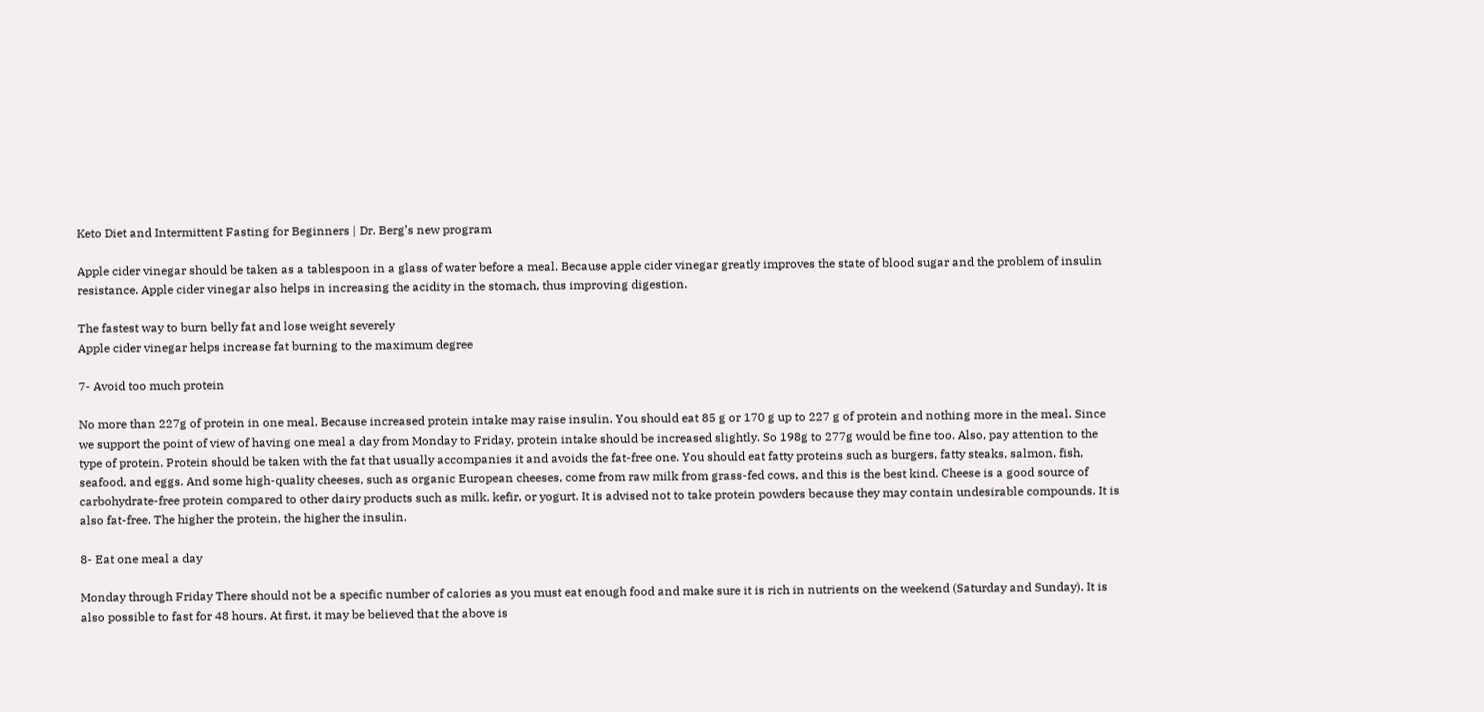Keto Diet and Intermittent Fasting for Beginners | Dr. Berg’s new program

Apple cider vinegar should be taken as a tablespoon in a glass of water before a meal. Because apple cider vinegar greatly improves the state of blood sugar and the problem of insulin resistance. Apple cider vinegar also helps in increasing the acidity in the stomach, thus improving digestion.

The fastest way to burn belly fat and lose weight severely
Apple cider vinegar helps increase fat burning to the maximum degree

7- Avoid too much protein

No more than 227g of protein in one meal. Because increased protein intake may raise insulin. You should eat 85 g or 170 g up to 227 g of protein and nothing more in the meal. Since we support the point of view of having one meal a day from Monday to Friday, protein intake should be increased slightly. So 198g to 277g would be fine too. Also, pay attention to the type of protein. Protein should be taken with the fat that usually accompanies it and avoids the fat-free one. You should eat fatty proteins such as burgers, fatty steaks, salmon, fish, seafood, and eggs. And some high-quality cheeses, such as organic European cheeses, come from raw milk from grass-fed cows, and this is the best kind. Cheese is a good source of carbohydrate-free protein compared to other dairy products such as milk, kefir, or yogurt. It is advised not to take protein powders because they may contain undesirable compounds. It is also fat-free. The higher the protein, the higher the insulin.

8- Eat one meal a day

Monday through Friday There should not be a specific number of calories as you must eat enough food and make sure it is rich in nutrients on the weekend (Saturday and Sunday). It is also possible to fast for 48 hours. At first, it may be believed that the above is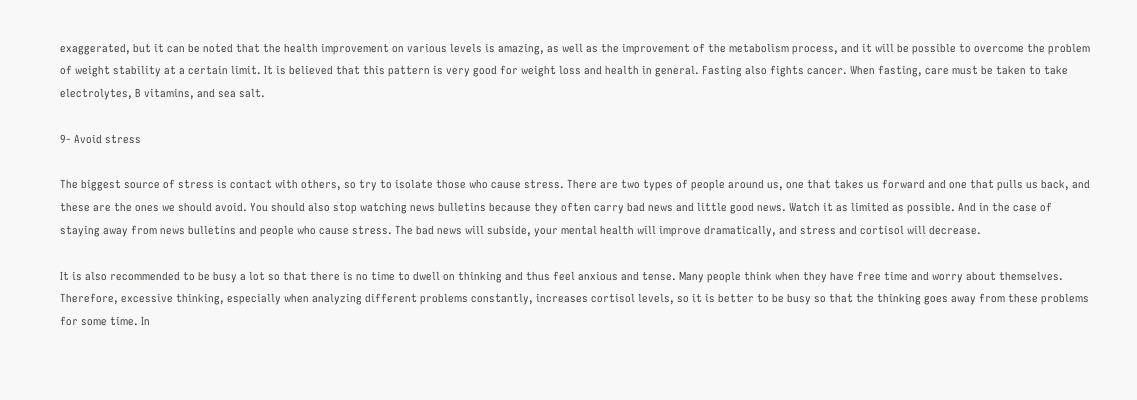exaggerated, but it can be noted that the health improvement on various levels is amazing, as well as the improvement of the metabolism process, and it will be possible to overcome the problem of weight stability at a certain limit. It is believed that this pattern is very good for weight loss and health in general. Fasting also fights cancer. When fasting, care must be taken to take electrolytes, B vitamins, and sea salt.

9- Avoid stress

The biggest source of stress is contact with others, so try to isolate those who cause stress. There are two types of people around us, one that takes us forward and one that pulls us back, and these are the ones we should avoid. You should also stop watching news bulletins because they often carry bad news and little good news. Watch it as limited as possible. And in the case of staying away from news bulletins and people who cause stress. The bad news will subside, your mental health will improve dramatically, and stress and cortisol will decrease.

It is also recommended to be busy a lot so that there is no time to dwell on thinking and thus feel anxious and tense. Many people think when they have free time and worry about themselves. Therefore, excessive thinking, especially when analyzing different problems constantly, increases cortisol levels, so it is better to be busy so that the thinking goes away from these problems for some time. In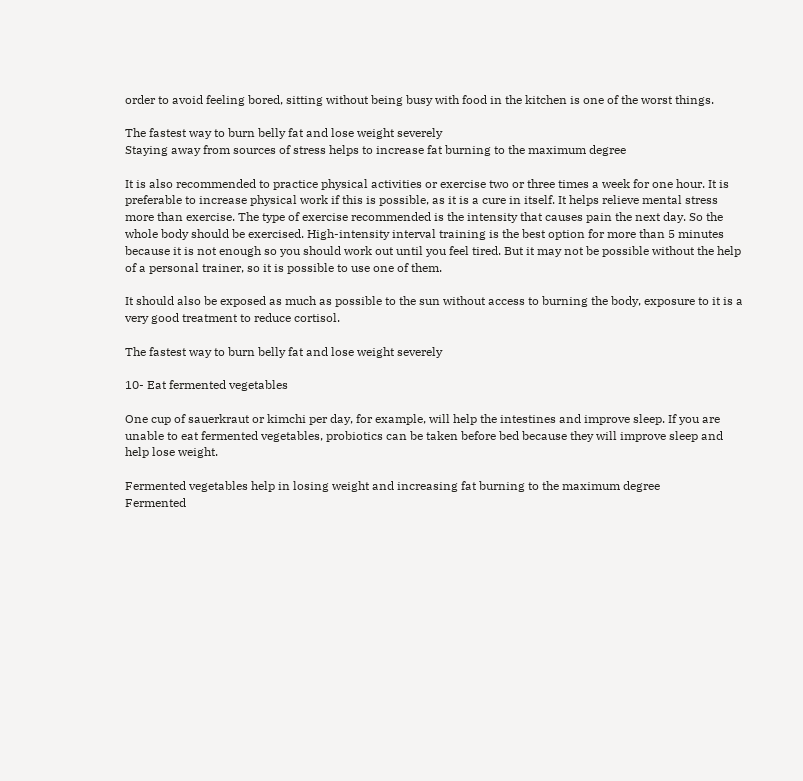order to avoid feeling bored, sitting without being busy with food in the kitchen is one of the worst things.

The fastest way to burn belly fat and lose weight severely
Staying away from sources of stress helps to increase fat burning to the maximum degree

It is also recommended to practice physical activities or exercise two or three times a week for one hour. It is preferable to increase physical work if this is possible, as it is a cure in itself. It helps relieve mental stress more than exercise. The type of exercise recommended is the intensity that causes pain the next day. So the whole body should be exercised. High-intensity interval training is the best option for more than 5 minutes because it is not enough so you should work out until you feel tired. But it may not be possible without the help of a personal trainer, so it is possible to use one of them.

It should also be exposed as much as possible to the sun without access to burning the body, exposure to it is a very good treatment to reduce cortisol.

The fastest way to burn belly fat and lose weight severely

10- Eat fermented vegetables

One cup of sauerkraut or kimchi per day, for example, will help the intestines and improve sleep. If you are unable to eat fermented vegetables, probiotics can be taken before bed because they will improve sleep and help lose weight.

Fermented vegetables help in losing weight and increasing fat burning to the maximum degree
Fermented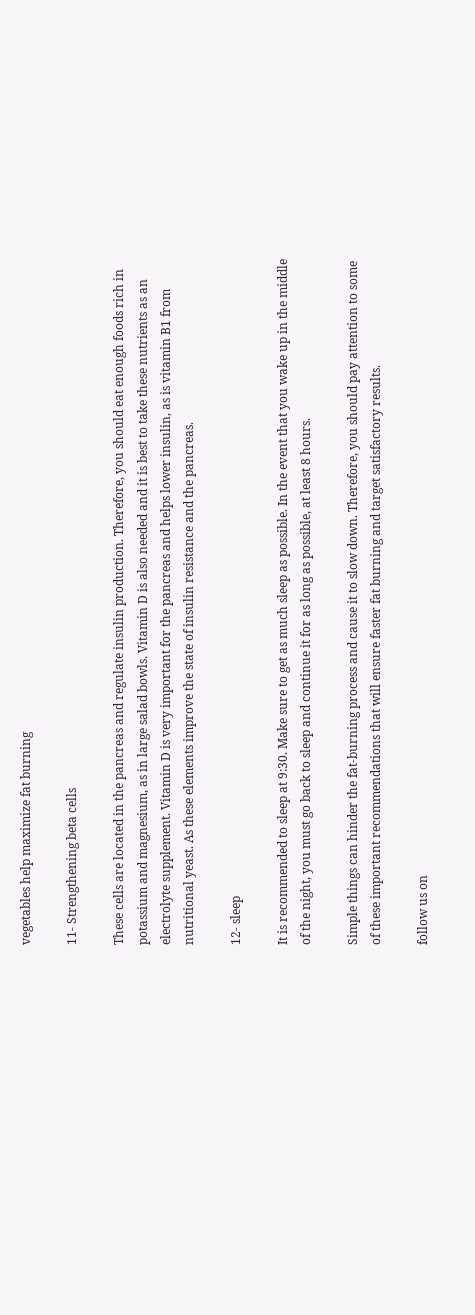vegetables help maximize fat burning

11- Strengthening beta cells

These cells are located in the pancreas and regulate insulin production. Therefore, you should eat enough foods rich in potassium and magnesium, as in large salad bowls. Vitamin D is also needed and it is best to take these nutrients as an electrolyte supplement. Vitamin D is very important for the pancreas and helps lower insulin, as is vitamin B1 from nutritional yeast. As these elements improve the state of insulin resistance and the pancreas.

12- sleep

It is recommended to sleep at 9:30. Make sure to get as much sleep as possible. In the event that you wake up in the middle of the night, you must go back to sleep and continue it for as long as possible, at least 8 hours.

Simple things can hinder the fat-burning process and cause it to slow down. Therefore, you should pay attention to some of these important recommendations that will ensure faster fat burning and target satisfactory results.

follow us on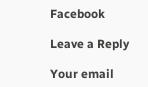Facebook

Leave a Reply

Your email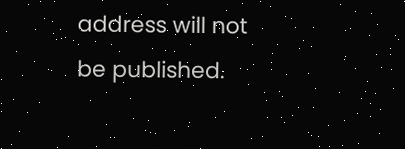address will not be published.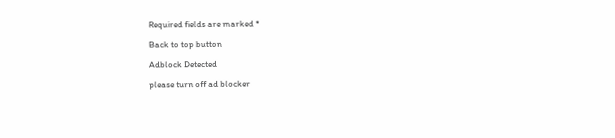Required fields are marked *

Back to top button

Adblock Detected

please turn off ad blocker